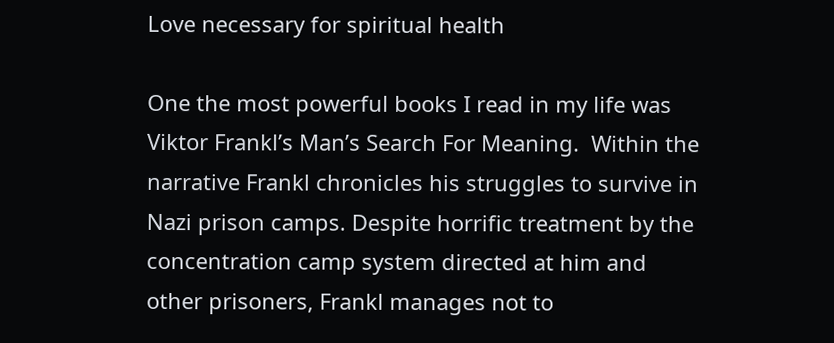Love necessary for spiritual health

One the most powerful books I read in my life was Viktor Frankl’s Man’s Search For Meaning.  Within the narrative Frankl chronicles his struggles to survive in Nazi prison camps. Despite horrific treatment by the concentration camp system directed at him and other prisoners, Frankl manages not to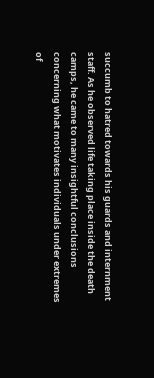succumb to hatred towards his guards and internment staff. As he observed life taking place inside the death camps, he came to many insightful conclusions concerning what motivates individuals under extremes of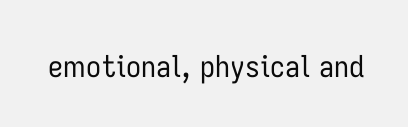emotional, physical and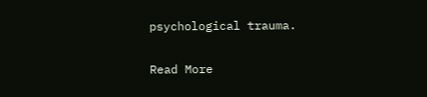psychological trauma.

Read More